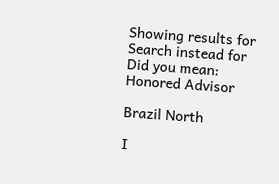Showing results for
Search instead for
Did you mean:
Honored Advisor

Brazil North

I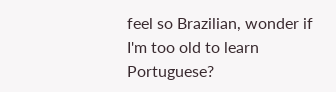feel so Brazilian, wonder if I'm too old to learn Portuguese?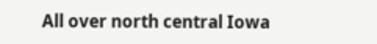All over north central Iowa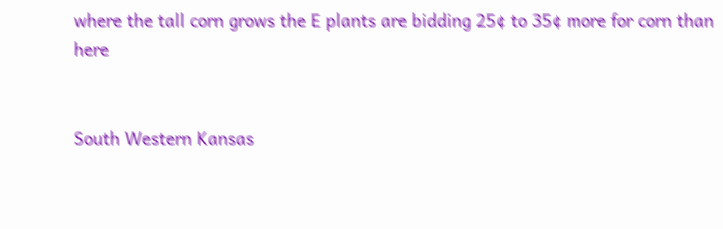where the tall corn grows the E plants are bidding 25¢ to 35¢ more for corn than here


South Western Kansas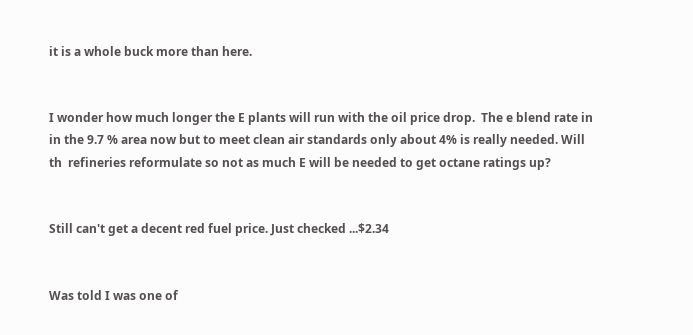it is a whole buck more than here.


I wonder how much longer the E plants will run with the oil price drop.  The e blend rate in in the 9.7 % area now but to meet clean air standards only about 4% is really needed. Will th  refineries reformulate so not as much E will be needed to get octane ratings up?


Still can't get a decent red fuel price. Just checked ...$2.34


Was told I was one of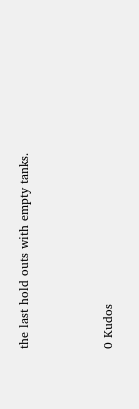the last hold outs with empty tanks.



0 Kudos